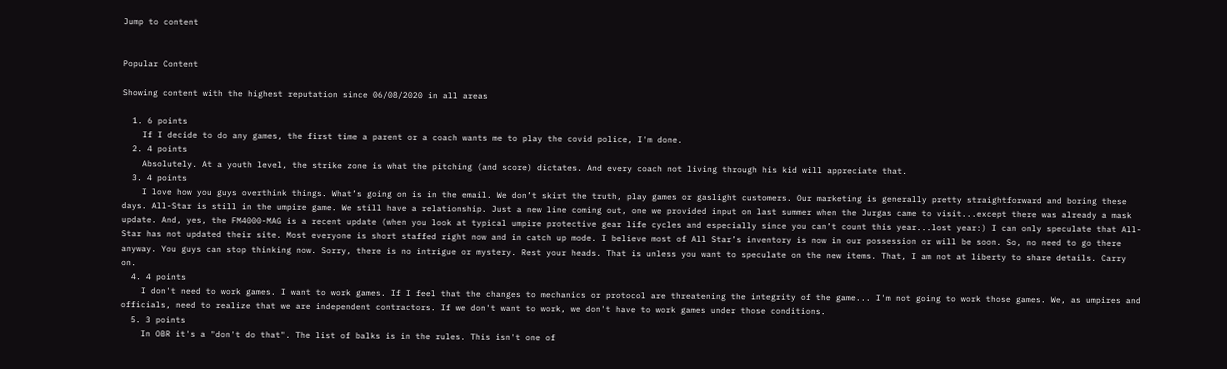Jump to content


Popular Content

Showing content with the highest reputation since 06/08/2020 in all areas

  1. 6 points
    If I decide to do any games, the first time a parent or a coach wants me to play the covid police, I'm done.
  2. 4 points
    Absolutely. At a youth level, the strike zone is what the pitching (and score) dictates. And every coach not living through his kid will appreciate that.
  3. 4 points
    I love how you guys overthink things. What’s going on is in the email. We don’t skirt the truth, play games or gaslight customers. Our marketing is generally pretty straightforward and boring these days. All-Star is still in the umpire game. We still have a relationship. Just a new line coming out, one we provided input on last summer when the Jurgas came to visit...except there was already a mask update. And, yes, the FM4000-MAG is a recent update (when you look at typical umpire protective gear life cycles and especially since you can’t count this year...lost year:) I can only speculate that All-Star has not updated their site. Most everyone is short staffed right now and in catch up mode. I believe most of All Star’s inventory is now in our possession or will be soon. So, no need to go there anyway. You guys can stop thinking now. Sorry, there is no intrigue or mystery. Rest your heads. That is unless you want to speculate on the new items. That, I am not at liberty to share details. Carry on.
  4. 4 points
    I don't need to work games. I want to work games. If I feel that the changes to mechanics or protocol are threatening the integrity of the game... I'm not going to work those games. We, as umpires and officials, need to realize that we are independent contractors. If we don't want to work, we don't have to work games under those conditions.
  5. 3 points
    In OBR it's a "don't do that". The list of balks is in the rules. This isn't one of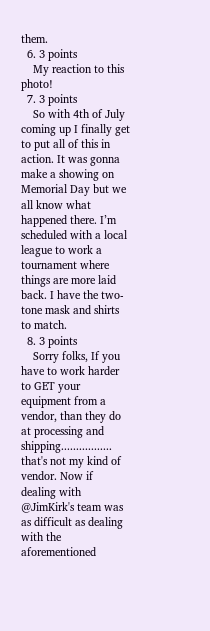them.
  6. 3 points
    My reaction to this photo!
  7. 3 points
    So with 4th of July coming up I finally get to put all of this in action. It was gonna make a showing on Memorial Day but we all know what happened there. I’m scheduled with a local league to work a tournament where things are more laid back. I have the two-tone mask and shirts to match.
  8. 3 points
    Sorry folks, If you have to work harder to GET your equipment from a vendor, than they do at processing and shipping................. that's not my kind of vendor. Now if dealing with @JimKirk's team was as difficult as dealing with the aforementioned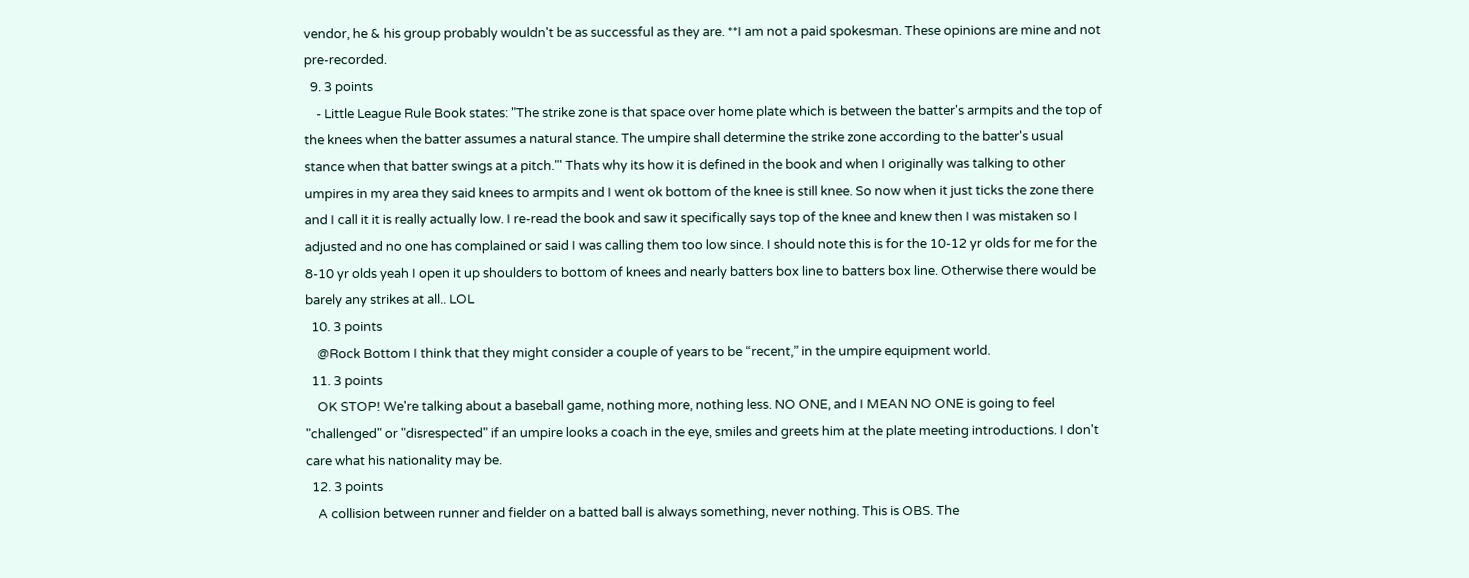vendor, he & his group probably wouldn't be as successful as they are. **I am not a paid spokesman. These opinions are mine and not pre-recorded.
  9. 3 points
    - Little League Rule Book states: "The strike zone is that space over home plate which is between the batter's armpits and the top of the knees when the batter assumes a natural stance. The umpire shall determine the strike zone according to the batter's usual stance when that batter swings at a pitch."' Thats why its how it is defined in the book and when I originally was talking to other umpires in my area they said knees to armpits and I went ok bottom of the knee is still knee. So now when it just ticks the zone there and I call it it is really actually low. I re-read the book and saw it specifically says top of the knee and knew then I was mistaken so I adjusted and no one has complained or said I was calling them too low since. I should note this is for the 10-12 yr olds for me for the 8-10 yr olds yeah I open it up shoulders to bottom of knees and nearly batters box line to batters box line. Otherwise there would be barely any strikes at all.. LOL
  10. 3 points
    @Rock Bottom I think that they might consider a couple of years to be “recent,” in the umpire equipment world.
  11. 3 points
    OK STOP! We're talking about a baseball game, nothing more, nothing less. NO ONE, and I MEAN NO ONE is going to feel "challenged" or "disrespected" if an umpire looks a coach in the eye, smiles and greets him at the plate meeting introductions. I don't care what his nationality may be.
  12. 3 points
    A collision between runner and fielder on a batted ball is always something, never nothing. This is OBS. The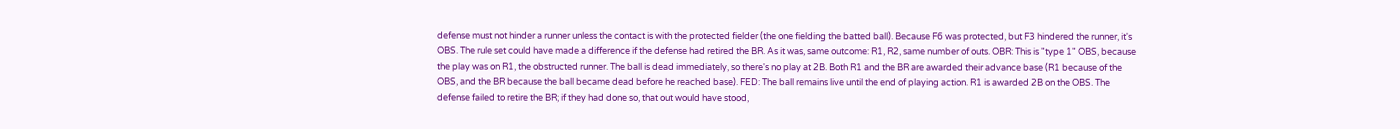defense must not hinder a runner unless the contact is with the protected fielder (the one fielding the batted ball). Because F6 was protected, but F3 hindered the runner, it's OBS. The rule set could have made a difference if the defense had retired the BR. As it was, same outcome: R1, R2, same number of outs. OBR: This is "type 1" OBS, because the play was on R1, the obstructed runner. The ball is dead immediately, so there's no play at 2B. Both R1 and the BR are awarded their advance base (R1 because of the OBS, and the BR because the ball became dead before he reached base). FED: The ball remains live until the end of playing action. R1 is awarded 2B on the OBS. The defense failed to retire the BR; if they had done so, that out would have stood,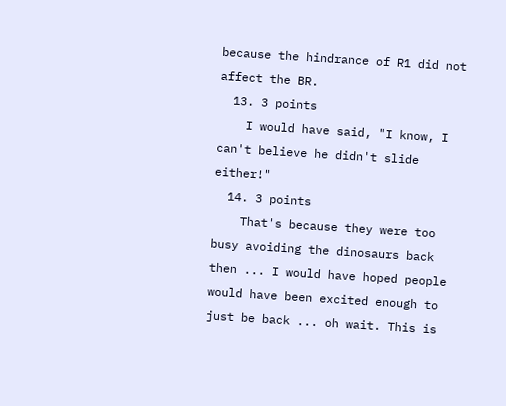because the hindrance of R1 did not affect the BR.
  13. 3 points
    I would have said, "I know, I can't believe he didn't slide either!"
  14. 3 points
    That's because they were too busy avoiding the dinosaurs back then ... I would have hoped people would have been excited enough to just be back ... oh wait. This is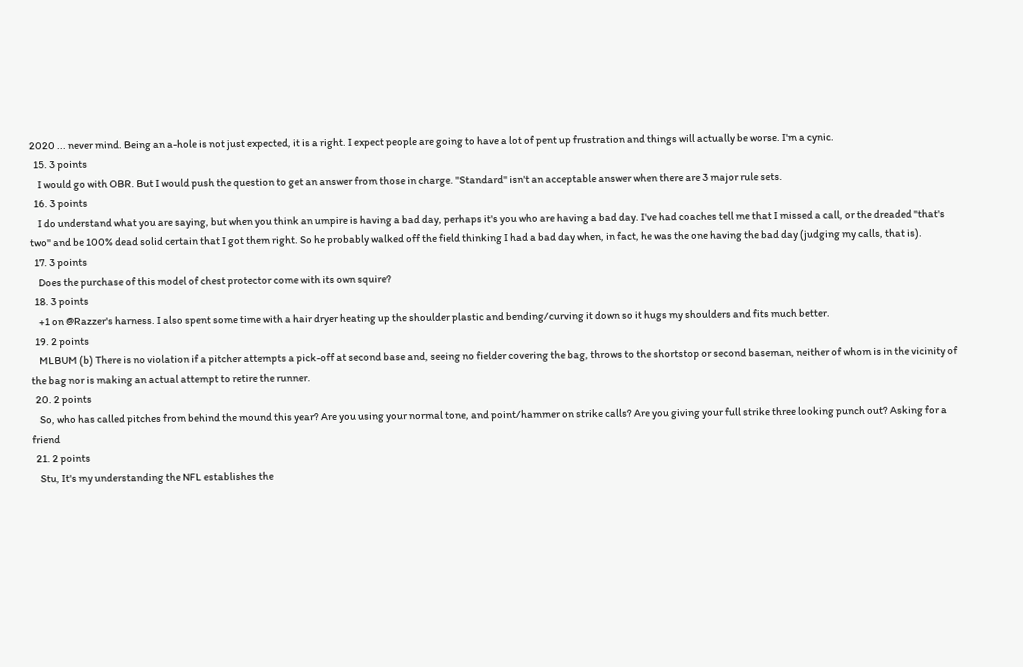2020 ... never mind. Being an a-hole is not just expected, it is a right. I expect people are going to have a lot of pent up frustration and things will actually be worse. I'm a cynic.
  15. 3 points
    I would go with OBR. But I would push the question to get an answer from those in charge. "Standard" isn't an acceptable answer when there are 3 major rule sets.
  16. 3 points
    I do understand what you are saying, but when you think an umpire is having a bad day, perhaps it's you who are having a bad day. I've had coaches tell me that I missed a call, or the dreaded "that's two" and be 100% dead solid certain that I got them right. So he probably walked off the field thinking I had a bad day when, in fact, he was the one having the bad day (judging my calls, that is).
  17. 3 points
    Does the purchase of this model of chest protector come with its own squire?
  18. 3 points
    +1 on @Razzer's harness. I also spent some time with a hair dryer heating up the shoulder plastic and bending/curving it down so it hugs my shoulders and fits much better.
  19. 2 points
    MLBUM (b) There is no violation if a pitcher attempts a pick-off at second base and, seeing no fielder covering the bag, throws to the shortstop or second baseman, neither of whom is in the vicinity of the bag nor is making an actual attempt to retire the runner.
  20. 2 points
    So, who has called pitches from behind the mound this year? Are you using your normal tone, and point/hammer on strike calls? Are you giving your full strike three looking punch out? Asking for a friend
  21. 2 points
    Stu, It's my understanding the NFL establishes the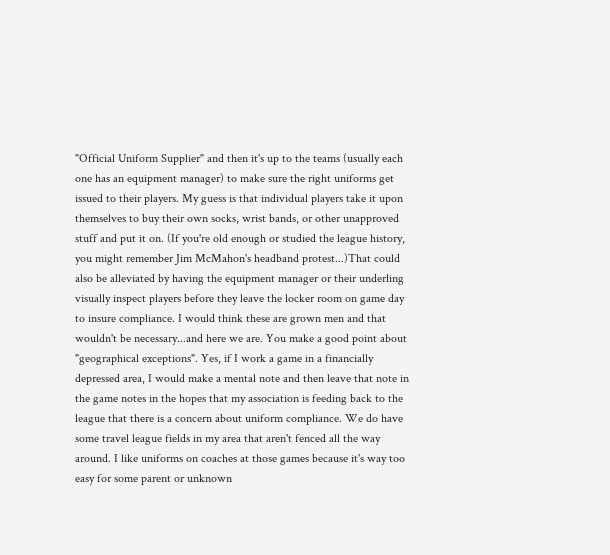"Official Uniform Supplier" and then it's up to the teams (usually each one has an equipment manager) to make sure the right uniforms get issued to their players. My guess is that individual players take it upon themselves to buy their own socks, wrist bands, or other unapproved stuff and put it on. (If you're old enough or studied the league history, you might remember Jim McMahon's headband protest...)That could also be alleviated by having the equipment manager or their underling visually inspect players before they leave the locker room on game day to insure compliance. I would think these are grown men and that wouldn't be necessary...and here we are. You make a good point about "geographical exceptions". Yes, if I work a game in a financially depressed area, I would make a mental note and then leave that note in the game notes in the hopes that my association is feeding back to the league that there is a concern about uniform compliance. We do have some travel league fields in my area that aren't fenced all the way around. I like uniforms on coaches at those games because it's way too easy for some parent or unknown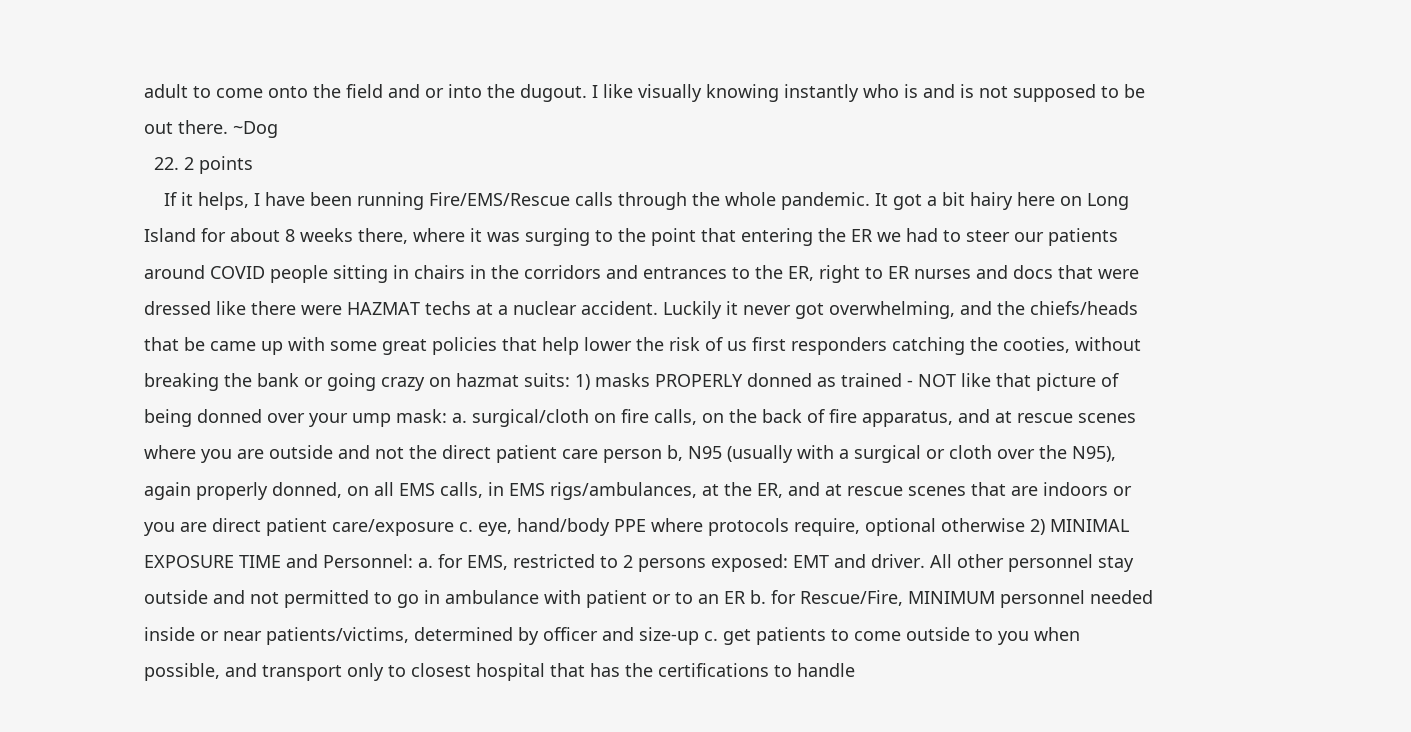adult to come onto the field and or into the dugout. I like visually knowing instantly who is and is not supposed to be out there. ~Dog
  22. 2 points
    If it helps, I have been running Fire/EMS/Rescue calls through the whole pandemic. It got a bit hairy here on Long Island for about 8 weeks there, where it was surging to the point that entering the ER we had to steer our patients around COVID people sitting in chairs in the corridors and entrances to the ER, right to ER nurses and docs that were dressed like there were HAZMAT techs at a nuclear accident. Luckily it never got overwhelming, and the chiefs/heads that be came up with some great policies that help lower the risk of us first responders catching the cooties, without breaking the bank or going crazy on hazmat suits: 1) masks PROPERLY donned as trained - NOT like that picture of being donned over your ump mask: a. surgical/cloth on fire calls, on the back of fire apparatus, and at rescue scenes where you are outside and not the direct patient care person b, N95 (usually with a surgical or cloth over the N95), again properly donned, on all EMS calls, in EMS rigs/ambulances, at the ER, and at rescue scenes that are indoors or you are direct patient care/exposure c. eye, hand/body PPE where protocols require, optional otherwise 2) MINIMAL EXPOSURE TIME and Personnel: a. for EMS, restricted to 2 persons exposed: EMT and driver. All other personnel stay outside and not permitted to go in ambulance with patient or to an ER b. for Rescue/Fire, MINIMUM personnel needed inside or near patients/victims, determined by officer and size-up c. get patients to come outside to you when possible, and transport only to closest hospital that has the certifications to handle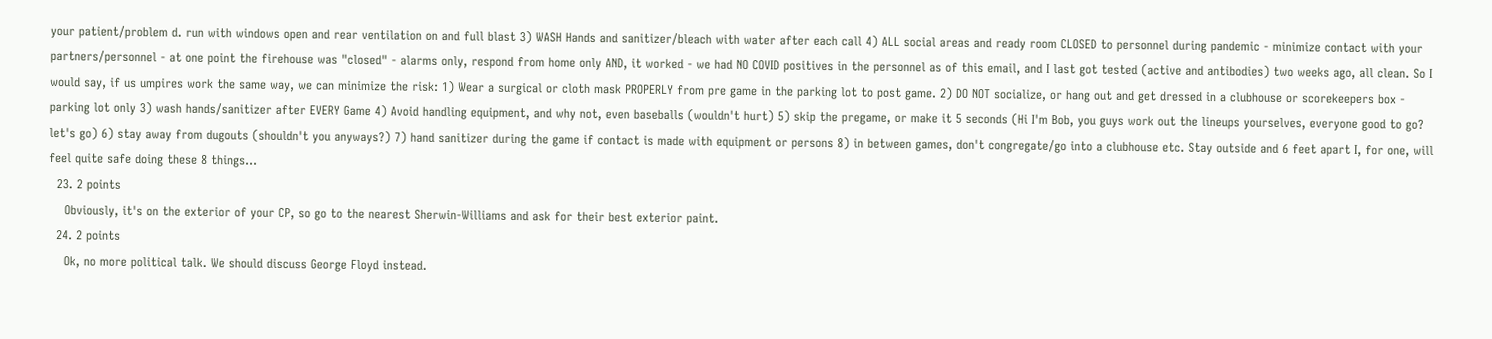your patient/problem d. run with windows open and rear ventilation on and full blast 3) WASH Hands and sanitizer/bleach with water after each call 4) ALL social areas and ready room CLOSED to personnel during pandemic - minimize contact with your partners/personnel - at one point the firehouse was "closed" - alarms only, respond from home only AND, it worked - we had NO COVID positives in the personnel as of this email, and I last got tested (active and antibodies) two weeks ago, all clean. So I would say, if us umpires work the same way, we can minimize the risk: 1) Wear a surgical or cloth mask PROPERLY from pre game in the parking lot to post game. 2) DO NOT socialize, or hang out and get dressed in a clubhouse or scorekeepers box - parking lot only 3) wash hands/sanitizer after EVERY Game 4) Avoid handling equipment, and why not, even baseballs (wouldn't hurt) 5) skip the pregame, or make it 5 seconds (Hi I'm Bob, you guys work out the lineups yourselves, everyone good to go? let's go) 6) stay away from dugouts (shouldn't you anyways?) 7) hand sanitizer during the game if contact is made with equipment or persons 8) in between games, don't congregate/go into a clubhouse etc. Stay outside and 6 feet apart I, for one, will feel quite safe doing these 8 things...
  23. 2 points
    Obviously, it's on the exterior of your CP, so go to the nearest Sherwin-Williams and ask for their best exterior paint.
  24. 2 points
    Ok, no more political talk. We should discuss George Floyd instead.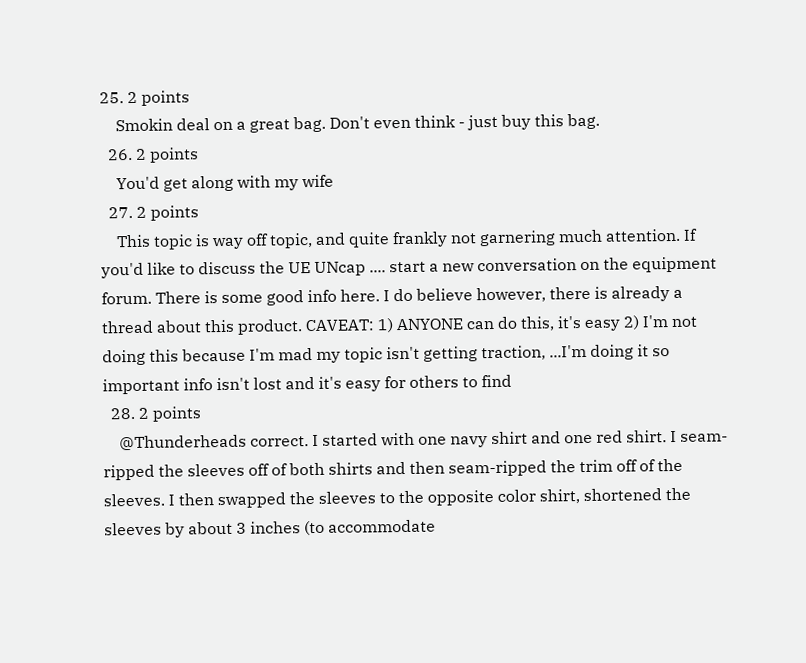25. 2 points
    Smokin deal on a great bag. Don't even think - just buy this bag.
  26. 2 points
    You'd get along with my wife
  27. 2 points
    This topic is way off topic, and quite frankly not garnering much attention. If you'd like to discuss the UE UNcap .... start a new conversation on the equipment forum. There is some good info here. I do believe however, there is already a thread about this product. CAVEAT: 1) ANYONE can do this, it's easy 2) I'm not doing this because I'm mad my topic isn't getting traction, ...I'm doing it so important info isn't lost and it's easy for others to find
  28. 2 points
    @Thunderheads correct. I started with one navy shirt and one red shirt. I seam-ripped the sleeves off of both shirts and then seam-ripped the trim off of the sleeves. I then swapped the sleeves to the opposite color shirt, shortened the sleeves by about 3 inches (to accommodate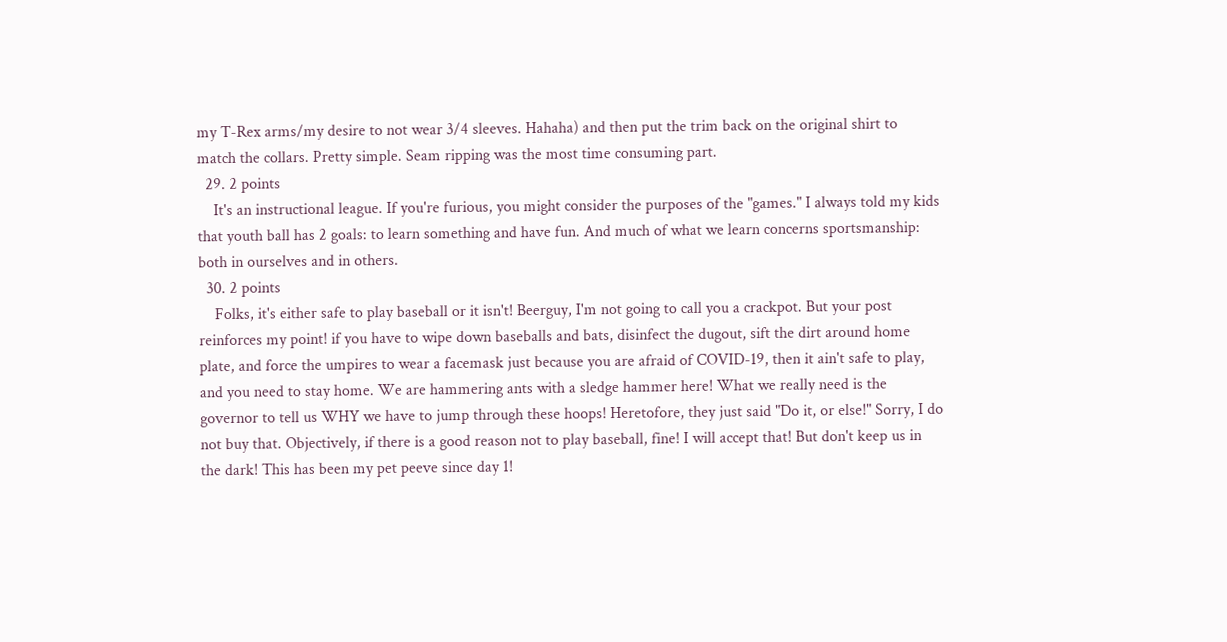my T-Rex arms/my desire to not wear 3/4 sleeves. Hahaha) and then put the trim back on the original shirt to match the collars. Pretty simple. Seam ripping was the most time consuming part.
  29. 2 points
    It's an instructional league. If you're furious, you might consider the purposes of the "games." I always told my kids that youth ball has 2 goals: to learn something and have fun. And much of what we learn concerns sportsmanship: both in ourselves and in others.
  30. 2 points
    Folks, it's either safe to play baseball or it isn't! Beerguy, I'm not going to call you a crackpot. But your post reinforces my point! if you have to wipe down baseballs and bats, disinfect the dugout, sift the dirt around home plate, and force the umpires to wear a facemask just because you are afraid of COVID-19, then it ain't safe to play, and you need to stay home. We are hammering ants with a sledge hammer here! What we really need is the governor to tell us WHY we have to jump through these hoops! Heretofore, they just said "Do it, or else!" Sorry, I do not buy that. Objectively, if there is a good reason not to play baseball, fine! I will accept that! But don't keep us in the dark! This has been my pet peeve since day 1!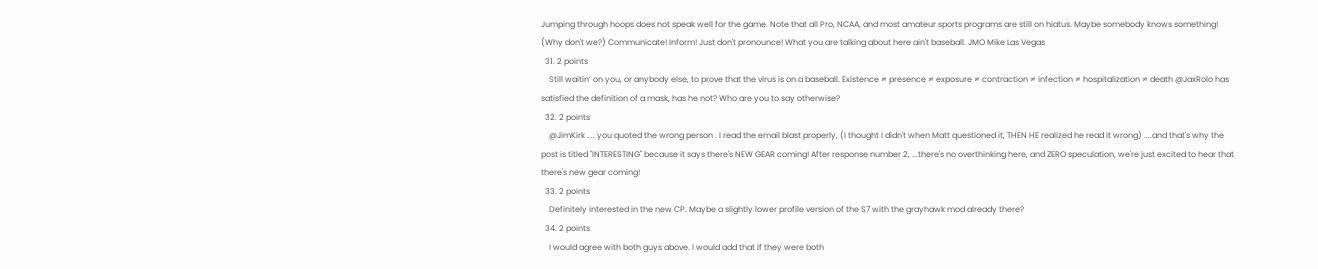Jumping through hoops does not speak well for the game. Note that all Pro, NCAA, and most amateur sports programs are still on hiatus. Maybe somebody knows something! (Why don't we?) Communicate! Inform! Just don't pronounce! What you are talking about here ain't baseball. JMO Mike Las Vegas
  31. 2 points
    Still waitin’ on you, or anybody else, to prove that the virus is on a baseball. Existence ≠ presence ≠ exposure ≠ contraction ≠ infection ≠ hospitalization ≠ death @JaxRolo has satisfied the definition of a mask, has he not? Who are you to say otherwise?
  32. 2 points
    @JimKirk .... you quoted the wrong person . I read the email blast properly, (I thought I didn't when Matt questioned it, THEN HE realized he read it wrong) ....and that's why the post is titled "INTERESTING" because it says there's NEW GEAR coming! After response number 2, ...there's no overthinking here, and ZERO speculation, we're just excited to hear that there's new gear coming!
  33. 2 points
    Definitely interested in the new CP. Maybe a slightly lower profile version of the S7 with the grayhawk mod already there?
  34. 2 points
    I would agree with both guys above. I would add that if they were both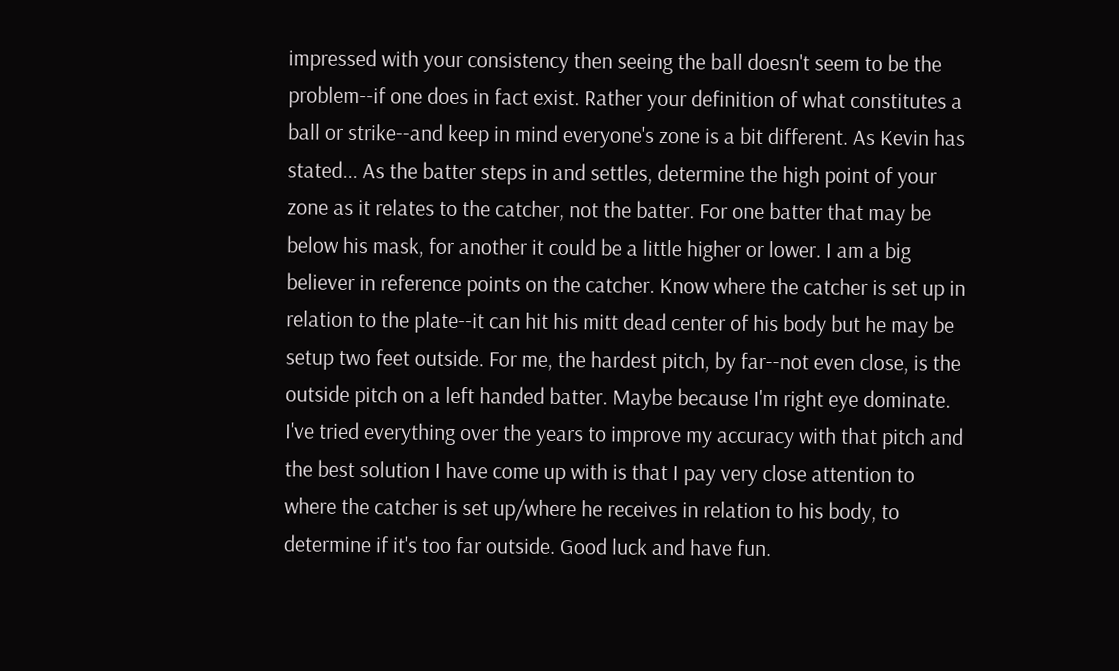impressed with your consistency then seeing the ball doesn't seem to be the problem--if one does in fact exist. Rather your definition of what constitutes a ball or strike--and keep in mind everyone's zone is a bit different. As Kevin has stated... As the batter steps in and settles, determine the high point of your zone as it relates to the catcher, not the batter. For one batter that may be below his mask, for another it could be a little higher or lower. I am a big believer in reference points on the catcher. Know where the catcher is set up in relation to the plate--it can hit his mitt dead center of his body but he may be setup two feet outside. For me, the hardest pitch, by far--not even close, is the outside pitch on a left handed batter. Maybe because I'm right eye dominate. I've tried everything over the years to improve my accuracy with that pitch and the best solution I have come up with is that I pay very close attention to where the catcher is set up/where he receives in relation to his body, to determine if it's too far outside. Good luck and have fun.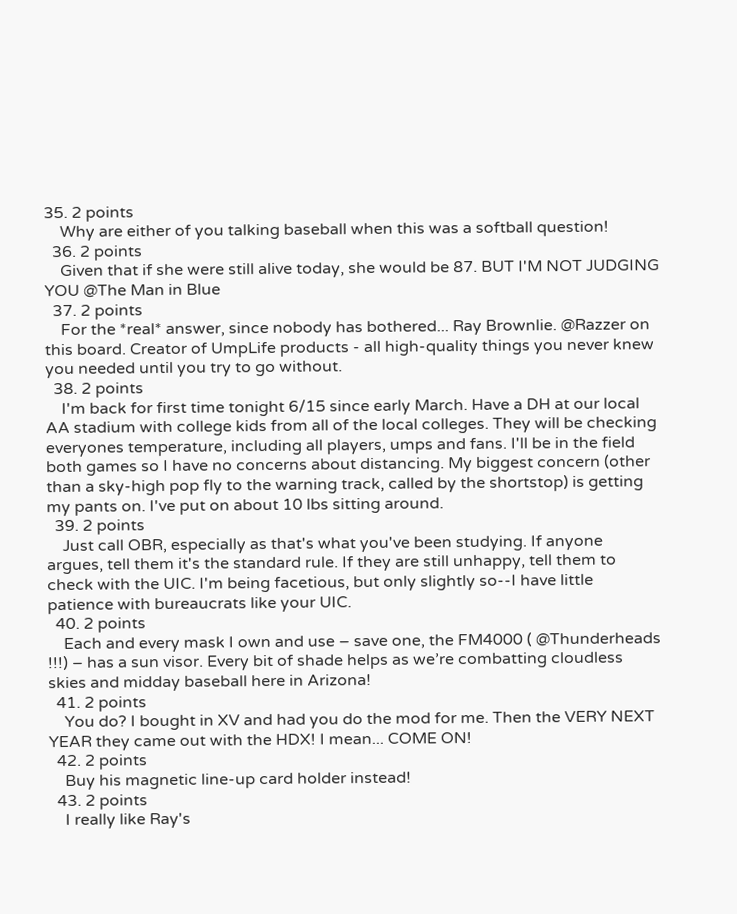35. 2 points
    Why are either of you talking baseball when this was a softball question!
  36. 2 points
    Given that if she were still alive today, she would be 87. BUT I'M NOT JUDGING YOU @The Man in Blue
  37. 2 points
    For the *real* answer, since nobody has bothered... Ray Brownlie. @Razzer on this board. Creator of UmpLife products - all high-quality things you never knew you needed until you try to go without.
  38. 2 points
    I'm back for first time tonight 6/15 since early March. Have a DH at our local AA stadium with college kids from all of the local colleges. They will be checking everyones temperature, including all players, umps and fans. I'll be in the field both games so I have no concerns about distancing. My biggest concern (other than a sky-high pop fly to the warning track, called by the shortstop) is getting my pants on. I've put on about 10 lbs sitting around.
  39. 2 points
    Just call OBR, especially as that's what you've been studying. If anyone argues, tell them it's the standard rule. If they are still unhappy, tell them to check with the UIC. I'm being facetious, but only slightly so--I have little patience with bureaucrats like your UIC.
  40. 2 points
    Each and every mask I own and use – save one, the FM4000 ( @Thunderheads !!!) – has a sun visor. Every bit of shade helps as we’re combatting cloudless skies and midday baseball here in Arizona!
  41. 2 points
    You do? I bought in XV and had you do the mod for me. Then the VERY NEXT YEAR they came out with the HDX! I mean... COME ON!
  42. 2 points
    Buy his magnetic line-up card holder instead!
  43. 2 points
    I really like Ray's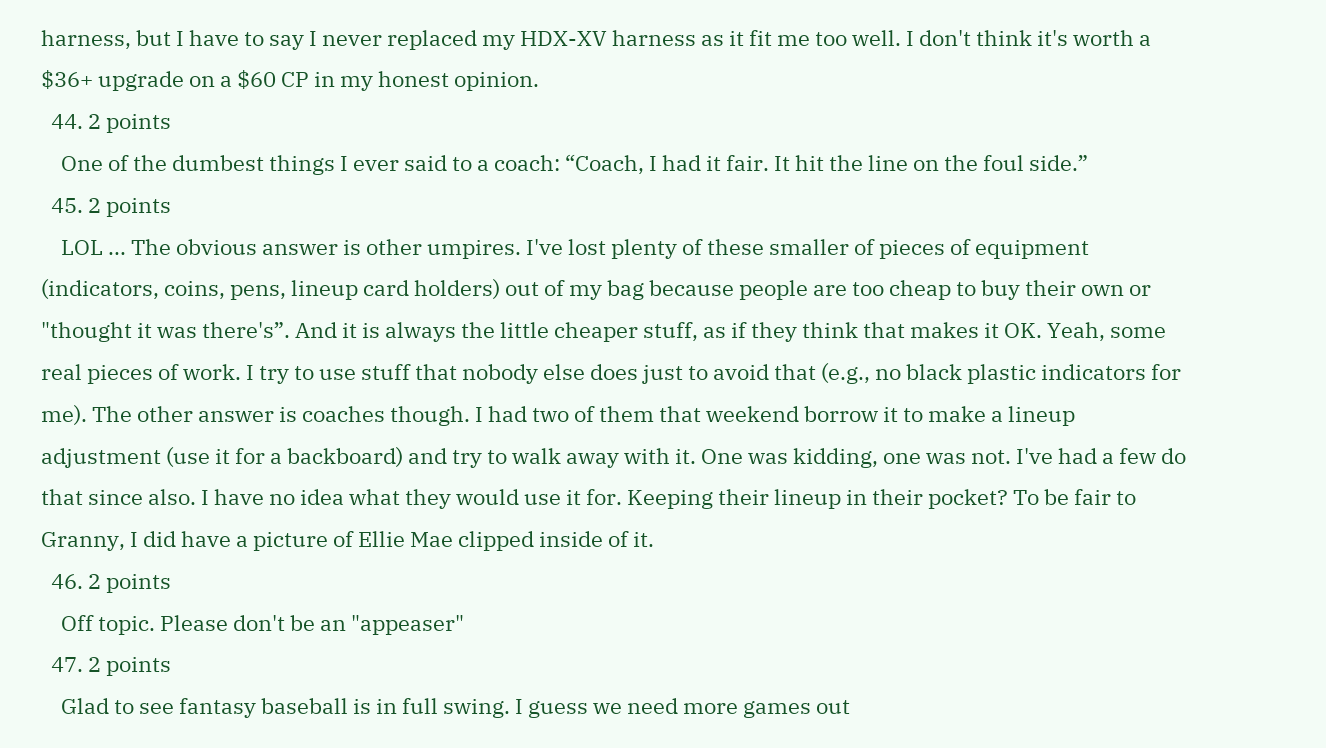harness, but I have to say I never replaced my HDX-XV harness as it fit me too well. I don't think it's worth a $36+ upgrade on a $60 CP in my honest opinion.
  44. 2 points
    One of the dumbest things I ever said to a coach: “Coach, I had it fair. It hit the line on the foul side.”
  45. 2 points
    LOL ... The obvious answer is other umpires. I've lost plenty of these smaller of pieces of equipment (indicators, coins, pens, lineup card holders) out of my bag because people are too cheap to buy their own or "thought it was there's”. And it is always the little cheaper stuff, as if they think that makes it OK. Yeah, some real pieces of work. I try to use stuff that nobody else does just to avoid that (e.g., no black plastic indicators for me). The other answer is coaches though. I had two of them that weekend borrow it to make a lineup adjustment (use it for a backboard) and try to walk away with it. One was kidding, one was not. I've had a few do that since also. I have no idea what they would use it for. Keeping their lineup in their pocket? To be fair to Granny, I did have a picture of Ellie Mae clipped inside of it.
  46. 2 points
    Off topic. Please don't be an "appeaser"
  47. 2 points
    Glad to see fantasy baseball is in full swing. I guess we need more games out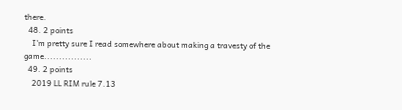there.
  48. 2 points
    I'm pretty sure I read somewhere about making a travesty of the game................
  49. 2 points
    2019 LL RIM rule 7.13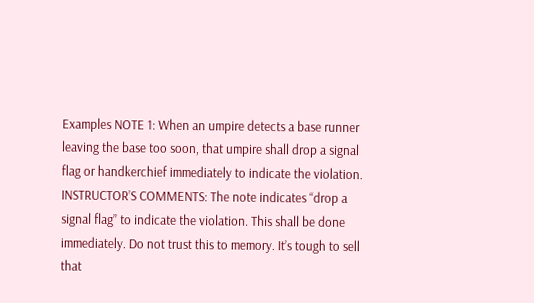Examples NOTE 1: When an umpire detects a base runner leaving the base too soon, that umpire shall drop a signal flag or handkerchief immediately to indicate the violation. INSTRUCTOR’S COMMENTS: The note indicates “drop a signal flag” to indicate the violation. This shall be done immediately. Do not trust this to memory. It’s tough to sell that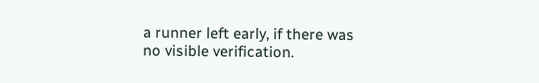a runner left early, if there was no visible verification.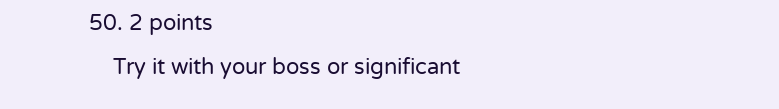50. 2 points
    Try it with your boss or significant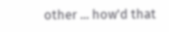other ... how'd that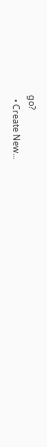go?
  • Create New...